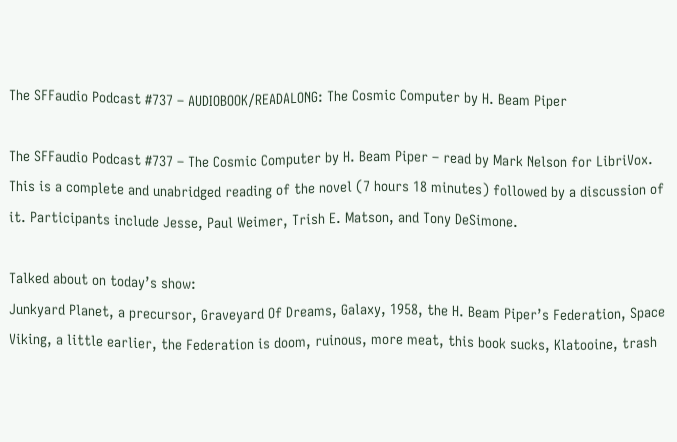The SFFaudio Podcast #737 – AUDIOBOOK/READALONG: The Cosmic Computer by H. Beam Piper

The SFFaudio Podcast #737 – The Cosmic Computer by H. Beam Piper – read by Mark Nelson for LibriVox. This is a complete and unabridged reading of the novel (7 hours 18 minutes) followed by a discussion of it. Participants include Jesse, Paul Weimer, Trish E. Matson, and Tony DeSimone.

Talked about on today’s show:
Junkyard Planet, a precursor, Graveyard Of Dreams, Galaxy, 1958, the H. Beam Piper’s Federation, Space Viking, a little earlier, the Federation is doom, ruinous, more meat, this book sucks, Klatooine, trash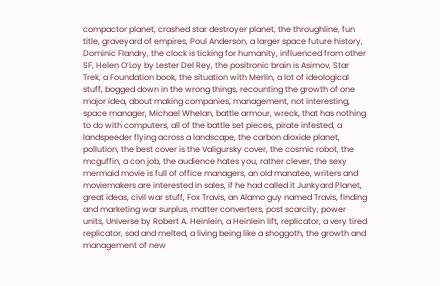compactor planet, crashed star destroyer planet, the throughline, fun title, graveyard of empires, Poul Anderson, a larger space future history, Dominic Flandry, the clock is ticking for humanity, influenced from other SF, Helen O’Loy by Lester Del Rey, the positronic brain is Asimov, Star Trek, a Foundation book, the situation with Merlin, a lot of ideological stuff, bogged down in the wrong things, recounting the growth of one major idea, about making companies, management, not interesting, space manager, Michael Whelan, battle armour, wreck, that has nothing to do with computers, all of the battle set pieces, pirate infested, a landspeeder flying across a landscape, the carbon dioxide planet, pollution, the best cover is the Valigursky cover, the cosmic robot, the mcguffin, a con job, the audience hates you, rather clever, the sexy mermaid movie is full of office managers, an old manatee, writers and moviemakers are interested in sales, if he had called it Junkyard Planet, great ideas, civil war stuff, Fox Travis, an Alamo guy named Travis, finding and marketing war surplus, matter converters, post scarcity, power units, Universe by Robert A. Heinlein, a Heinlein lift, replicator, a very tired replicator, sad and melted, a living being like a shoggoth, the growth and management of new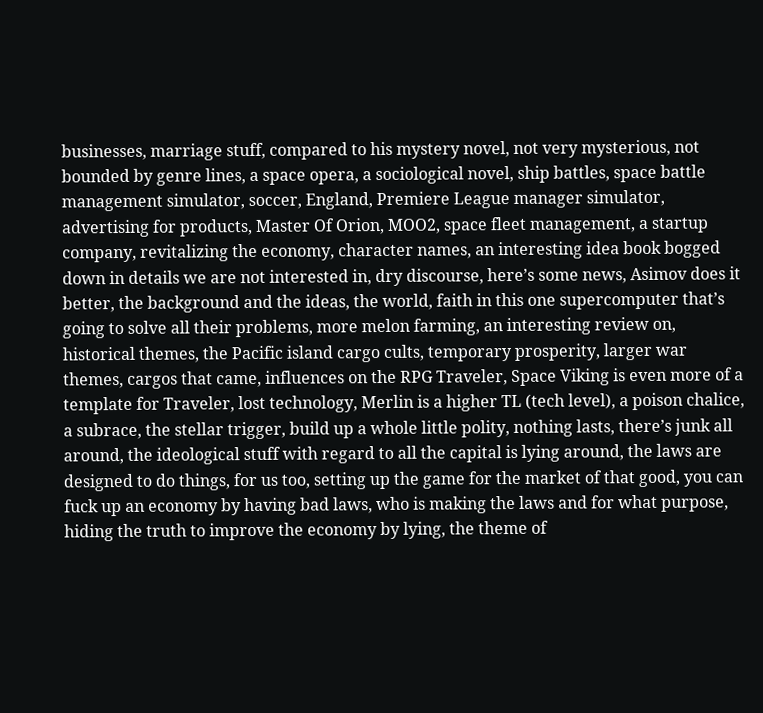businesses, marriage stuff, compared to his mystery novel, not very mysterious, not bounded by genre lines, a space opera, a sociological novel, ship battles, space battle management simulator, soccer, England, Premiere League manager simulator, advertising for products, Master Of Orion, MOO2, space fleet management, a startup company, revitalizing the economy, character names, an interesting idea book bogged down in details we are not interested in, dry discourse, here’s some news, Asimov does it better, the background and the ideas, the world, faith in this one supercomputer that’s going to solve all their problems, more melon farming, an interesting review on, historical themes, the Pacific island cargo cults, temporary prosperity, larger war themes, cargos that came, influences on the RPG Traveler, Space Viking is even more of a template for Traveler, lost technology, Merlin is a higher TL (tech level), a poison chalice, a subrace, the stellar trigger, build up a whole little polity, nothing lasts, there’s junk all around, the ideological stuff with regard to all the capital is lying around, the laws are designed to do things, for us too, setting up the game for the market of that good, you can fuck up an economy by having bad laws, who is making the laws and for what purpose, hiding the truth to improve the economy by lying, the theme of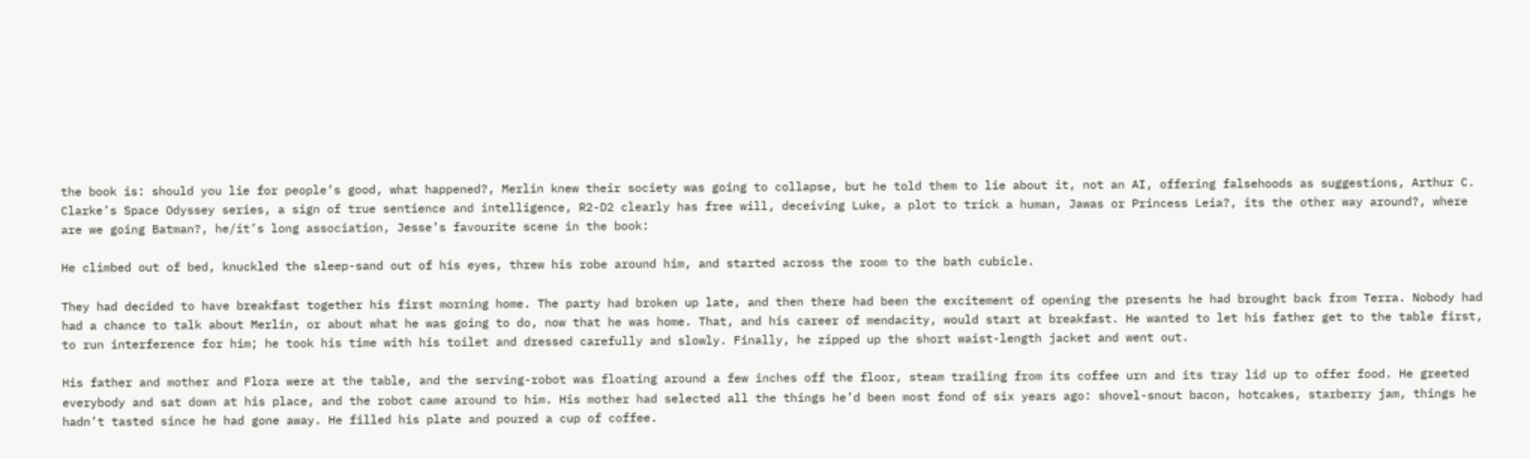the book is: should you lie for people’s good, what happened?, Merlin knew their society was going to collapse, but he told them to lie about it, not an AI, offering falsehoods as suggestions, Arthur C. Clarke’s Space Odyssey series, a sign of true sentience and intelligence, R2-D2 clearly has free will, deceiving Luke, a plot to trick a human, Jawas or Princess Leia?, its the other way around?, where are we going Batman?, he/it’s long association, Jesse’s favourite scene in the book:

He climbed out of bed, knuckled the sleep-sand out of his eyes, threw his robe around him, and started across the room to the bath cubicle.

They had decided to have breakfast together his first morning home. The party had broken up late, and then there had been the excitement of opening the presents he had brought back from Terra. Nobody had had a chance to talk about Merlin, or about what he was going to do, now that he was home. That, and his career of mendacity, would start at breakfast. He wanted to let his father get to the table first, to run interference for him; he took his time with his toilet and dressed carefully and slowly. Finally, he zipped up the short waist-length jacket and went out.

His father and mother and Flora were at the table, and the serving-robot was floating around a few inches off the floor, steam trailing from its coffee urn and its tray lid up to offer food. He greeted everybody and sat down at his place, and the robot came around to him. His mother had selected all the things he’d been most fond of six years ago: shovel-snout bacon, hotcakes, starberry jam, things he hadn’t tasted since he had gone away. He filled his plate and poured a cup of coffee.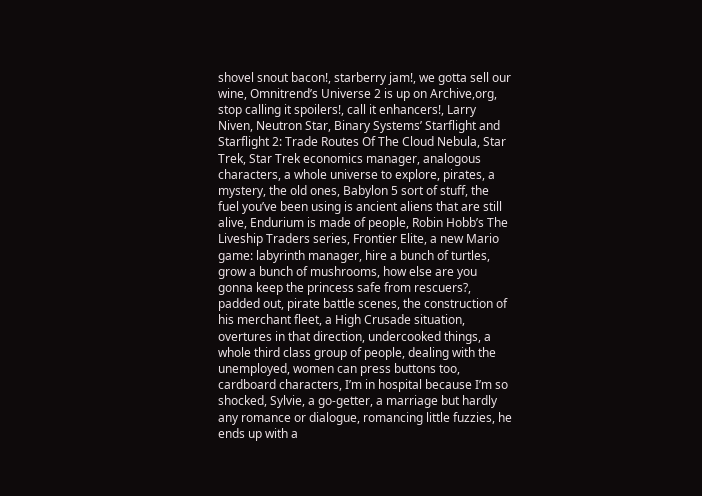shovel snout bacon!, starberry jam!, we gotta sell our wine, Omnitrend’s Universe 2 is up on Archive,org, stop calling it spoilers!, call it enhancers!, Larry Niven, Neutron Star, Binary Systems’ Starflight and Starflight 2: Trade Routes Of The Cloud Nebula, Star Trek, Star Trek economics manager, analogous characters, a whole universe to explore, pirates, a mystery, the old ones, Babylon 5 sort of stuff, the fuel you’ve been using is ancient aliens that are still alive, Endurium is made of people, Robin Hobb’s The Liveship Traders series, Frontier Elite, a new Mario game: labyrinth manager, hire a bunch of turtles, grow a bunch of mushrooms, how else are you gonna keep the princess safe from rescuers?, padded out, pirate battle scenes, the construction of his merchant fleet, a High Crusade situation, overtures in that direction, undercooked things, a whole third class group of people, dealing with the unemployed, women can press buttons too, cardboard characters, I’m in hospital because I’m so shocked, Sylvie, a go-getter, a marriage but hardly any romance or dialogue, romancing little fuzzies, he ends up with a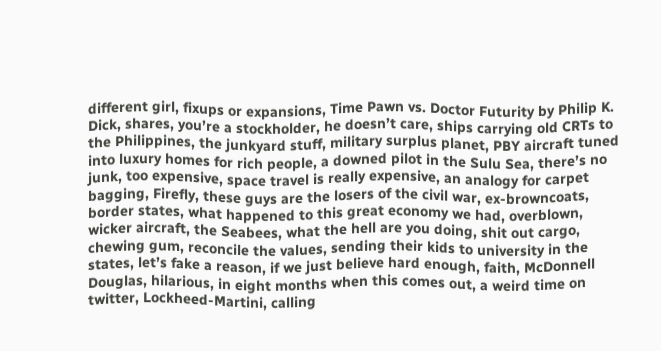different girl, fixups or expansions, Time Pawn vs. Doctor Futurity by Philip K. Dick, shares, you’re a stockholder, he doesn’t care, ships carrying old CRTs to the Philippines, the junkyard stuff, military surplus planet, PBY aircraft tuned into luxury homes for rich people, a downed pilot in the Sulu Sea, there’s no junk, too expensive, space travel is really expensive, an analogy for carpet bagging, Firefly, these guys are the losers of the civil war, ex-browncoats, border states, what happened to this great economy we had, overblown, wicker aircraft, the Seabees, what the hell are you doing, shit out cargo, chewing gum, reconcile the values, sending their kids to university in the states, let’s fake a reason, if we just believe hard enough, faith, McDonnell Douglas, hilarious, in eight months when this comes out, a weird time on twitter, Lockheed-Martini, calling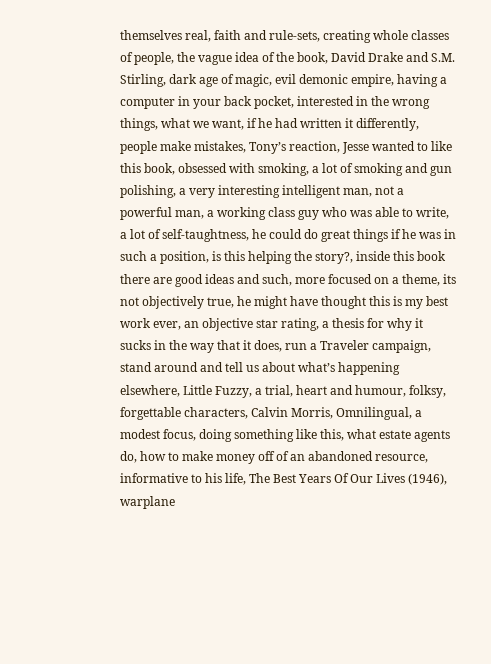themselves real, faith and rule-sets, creating whole classes of people, the vague idea of the book, David Drake and S.M. Stirling, dark age of magic, evil demonic empire, having a computer in your back pocket, interested in the wrong things, what we want, if he had written it differently, people make mistakes, Tony’s reaction, Jesse wanted to like this book, obsessed with smoking, a lot of smoking and gun polishing, a very interesting intelligent man, not a powerful man, a working class guy who was able to write, a lot of self-taughtness, he could do great things if he was in such a position, is this helping the story?, inside this book there are good ideas and such, more focused on a theme, its not objectively true, he might have thought this is my best work ever, an objective star rating, a thesis for why it sucks in the way that it does, run a Traveler campaign, stand around and tell us about what’s happening elsewhere, Little Fuzzy, a trial, heart and humour, folksy, forgettable characters, Calvin Morris, Omnilingual, a modest focus, doing something like this, what estate agents do, how to make money off of an abandoned resource, informative to his life, The Best Years Of Our Lives (1946), warplane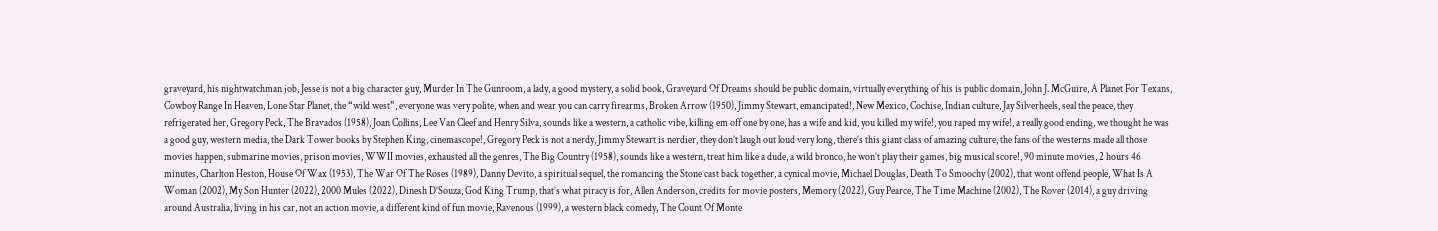graveyard, his nightwatchman job, Jesse is not a big character guy, Murder In The Gunroom, a lady, a good mystery, a solid book, Graveyard Of Dreams should be public domain, virtually everything of his is public domain, John J. McGuire, A Planet For Texans, Cowboy Range In Heaven, Lone Star Planet, the “wild west”, everyone was very polite, when and wear you can carry firearms, Broken Arrow (1950), Jimmy Stewart, emancipated!, New Mexico, Cochise, Indian culture, Jay Silverheels, seal the peace, they refrigerated her, Gregory Peck, The Bravados (1958), Joan Collins, Lee Van Cleef and Henry Silva, sounds like a western, a catholic vibe, killing em off one by one, has a wife and kid, you killed my wife!, you raped my wife!, a really good ending, we thought he was a good guy, western media, the Dark Tower books by Stephen King, cinemascope!, Gregory Peck is not a nerdy, Jimmy Stewart is nerdier, they don’t laugh out loud very long, there’s this giant class of amazing culture, the fans of the westerns made all those movies happen, submarine movies, prison movies, WWII movies, exhausted all the genres, The Big Country (1958), sounds like a western, treat him like a dude, a wild bronco, he won’t play their games, big musical score!, 90 minute movies, 2 hours 46 minutes, Charlton Heston, House Of Wax (1953), The War Of The Roses (1989), Danny Devito, a spiritual sequel, the romancing the Stone cast back together, a cynical movie, Michael Douglas, Death To Smoochy (2002), that wont offend people, What Is A Woman (2002), My Son Hunter (2022), 2000 Mules (2022), Dinesh D’Souza, God King Trump, that’s what piracy is for, Allen Anderson, credits for movie posters, Memory (2022), Guy Pearce, The Time Machine (2002), The Rover (2014), a guy driving around Australia, living in his car, not an action movie, a different kind of fun movie, Ravenous (1999), a western black comedy, The Count Of Monte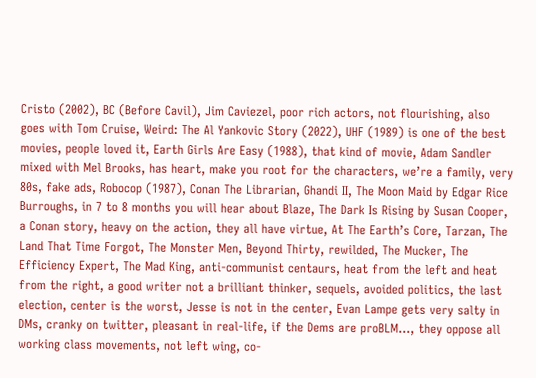Cristo (2002), BC (Before Cavil), Jim Caviezel, poor rich actors, not flourishing, also goes with Tom Cruise, Weird: The Al Yankovic Story (2022), UHF (1989) is one of the best movies, people loved it, Earth Girls Are Easy (1988), that kind of movie, Adam Sandler mixed with Mel Brooks, has heart, make you root for the characters, we’re a family, very 80s, fake ads, Robocop (1987), Conan The Librarian, Ghandi II, The Moon Maid by Edgar Rice Burroughs, in 7 to 8 months you will hear about Blaze, The Dark Is Rising by Susan Cooper, a Conan story, heavy on the action, they all have virtue, At The Earth’s Core, Tarzan, The Land That Time Forgot, The Monster Men, Beyond Thirty, rewilded, The Mucker, The Efficiency Expert, The Mad King, anti-communist centaurs, heat from the left and heat from the right, a good writer not a brilliant thinker, sequels, avoided politics, the last election, center is the worst, Jesse is not in the center, Evan Lampe gets very salty in DMs, cranky on twitter, pleasant in real-life, if the Dems are proBLM…, they oppose all working class movements, not left wing, co-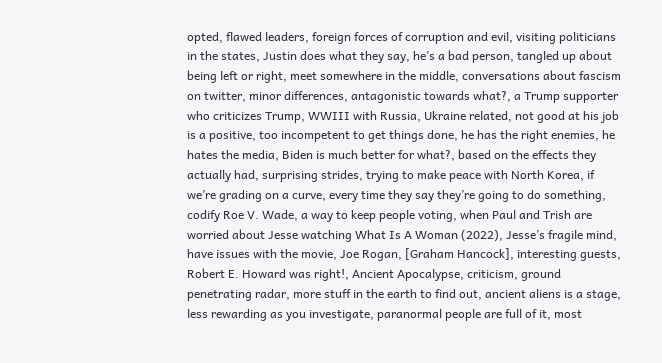opted, flawed leaders, foreign forces of corruption and evil, visiting politicians in the states, Justin does what they say, he’s a bad person, tangled up about being left or right, meet somewhere in the middle, conversations about fascism on twitter, minor differences, antagonistic towards what?, a Trump supporter who criticizes Trump, WWIII with Russia, Ukraine related, not good at his job is a positive, too incompetent to get things done, he has the right enemies, he hates the media, Biden is much better for what?, based on the effects they actually had, surprising strides, trying to make peace with North Korea, if we’re grading on a curve, every time they say they’re going to do something, codify Roe V. Wade, a way to keep people voting, when Paul and Trish are worried about Jesse watching What Is A Woman (2022), Jesse’s fragile mind, have issues with the movie, Joe Rogan, [Graham Hancock], interesting guests, Robert E. Howard was right!, Ancient Apocalypse, criticism, ground penetrating radar, more stuff in the earth to find out, ancient aliens is a stage, less rewarding as you investigate, paranormal people are full of it, most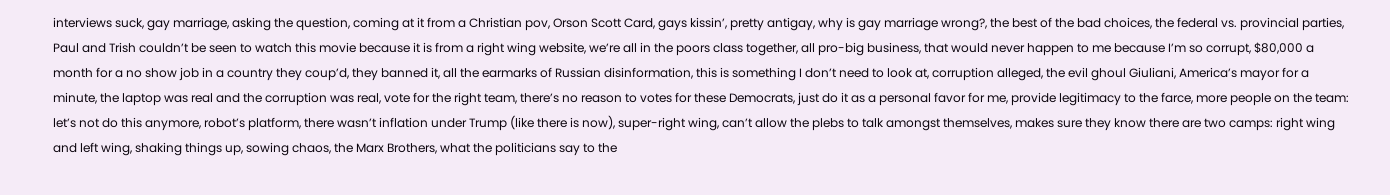interviews suck, gay marriage, asking the question, coming at it from a Christian pov, Orson Scott Card, gays kissin’, pretty antigay, why is gay marriage wrong?, the best of the bad choices, the federal vs. provincial parties, Paul and Trish couldn’t be seen to watch this movie because it is from a right wing website, we’re all in the poors class together, all pro-big business, that would never happen to me because I’m so corrupt, $80,000 a month for a no show job in a country they coup’d, they banned it, all the earmarks of Russian disinformation, this is something I don’t need to look at, corruption alleged, the evil ghoul Giuliani, America’s mayor for a minute, the laptop was real and the corruption was real, vote for the right team, there’s no reason to votes for these Democrats, just do it as a personal favor for me, provide legitimacy to the farce, more people on the team: let’s not do this anymore, robot’s platform, there wasn’t inflation under Trump (like there is now), super-right wing, can’t allow the plebs to talk amongst themselves, makes sure they know there are two camps: right wing and left wing, shaking things up, sowing chaos, the Marx Brothers, what the politicians say to the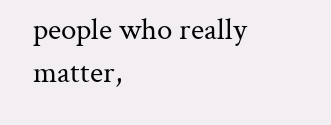people who really matter,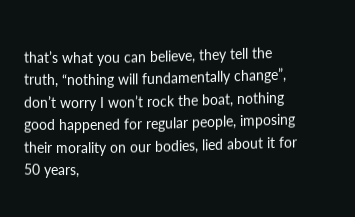that’s what you can believe, they tell the truth, “nothing will fundamentally change”, don’t worry I won’t rock the boat, nothing good happened for regular people, imposing their morality on our bodies, lied about it for 50 years,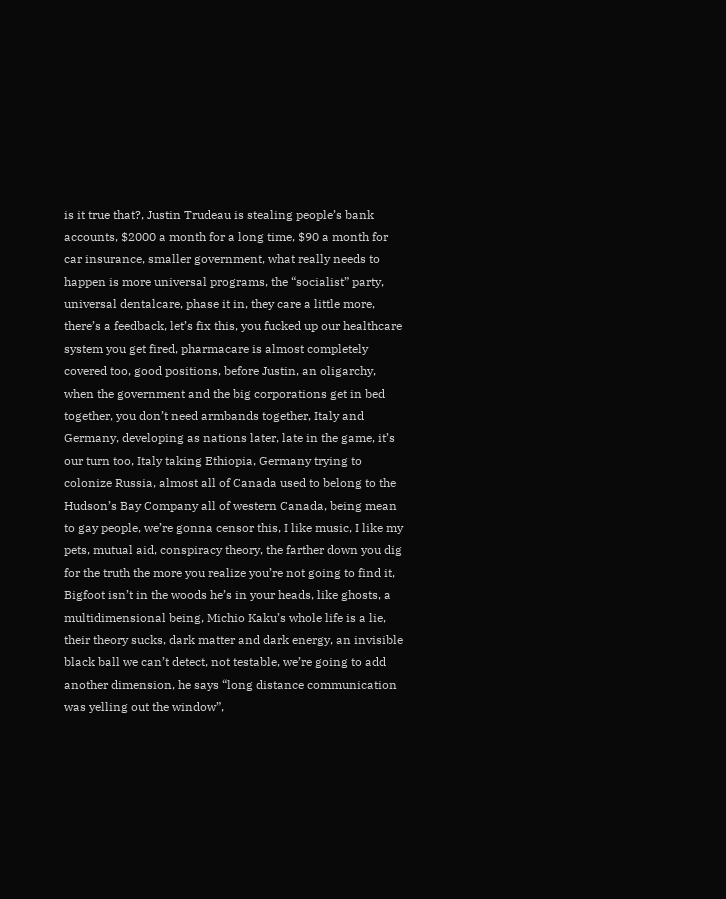is it true that?, Justin Trudeau is stealing people’s bank accounts, $2000 a month for a long time, $90 a month for car insurance, smaller government, what really needs to happen is more universal programs, the “socialist” party, universal dentalcare, phase it in, they care a little more, there’s a feedback, let’s fix this, you fucked up our healthcare system you get fired, pharmacare is almost completely covered too, good positions, before Justin, an oligarchy, when the government and the big corporations get in bed together, you don’t need armbands together, Italy and Germany, developing as nations later, late in the game, it’s our turn too, Italy taking Ethiopia, Germany trying to colonize Russia, almost all of Canada used to belong to the Hudson’s Bay Company all of western Canada, being mean to gay people, we’re gonna censor this, I like music, I like my pets, mutual aid, conspiracy theory, the farther down you dig for the truth the more you realize you’re not going to find it, Bigfoot isn’t in the woods he’s in your heads, like ghosts, a multidimensional being, Michio Kaku’s whole life is a lie, their theory sucks, dark matter and dark energy, an invisible black ball we can’t detect, not testable, we’re going to add another dimension, he says “long distance communication was yelling out the window”,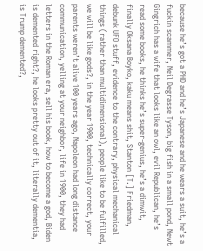because he’s got a PHD and he’s Japanese and he wears a suit, he’s a fuckin scammer, Neil Degrasse Tyson, big fish in a small pond, Newt Gingrich has a wife that looks like an owl, evil Republican, he’s read some books, he thinks he’s super-genius, he’s a dimwit, finally Oksana Boyko, kaku means shit, Stanton [T.] Friedman, debunk UFO stuff, evidence to the contrary, physical mechanical things (rather than multidimensional), people like to be fulfilled, we will be like gods?, in the year 1900, technically correct, your parents weren’t alive 100 years ago, Napoleon had long distance communication, yelling at your neighbor, life in 1900, they had letters in the Roman era, sell his book, how to become a god, Biden is demented right?, he looks pretty out of it, literally dementia, is Trump demented?,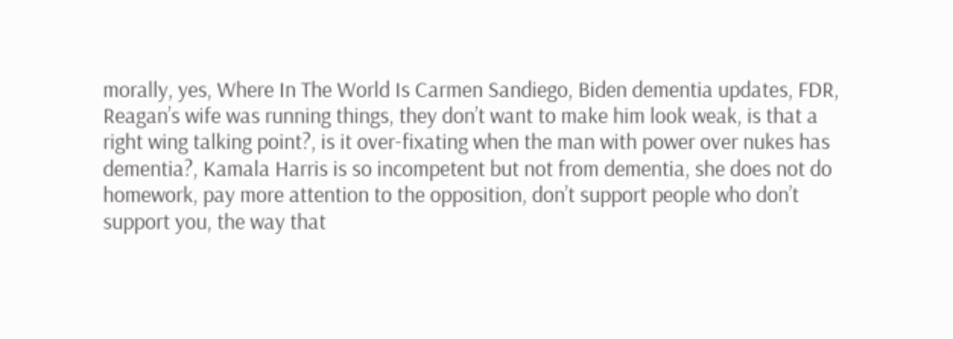morally, yes, Where In The World Is Carmen Sandiego, Biden dementia updates, FDR, Reagan’s wife was running things, they don’t want to make him look weak, is that a right wing talking point?, is it over-fixating when the man with power over nukes has dementia?, Kamala Harris is so incompetent but not from dementia, she does not do homework, pay more attention to the opposition, don’t support people who don’t support you, the way that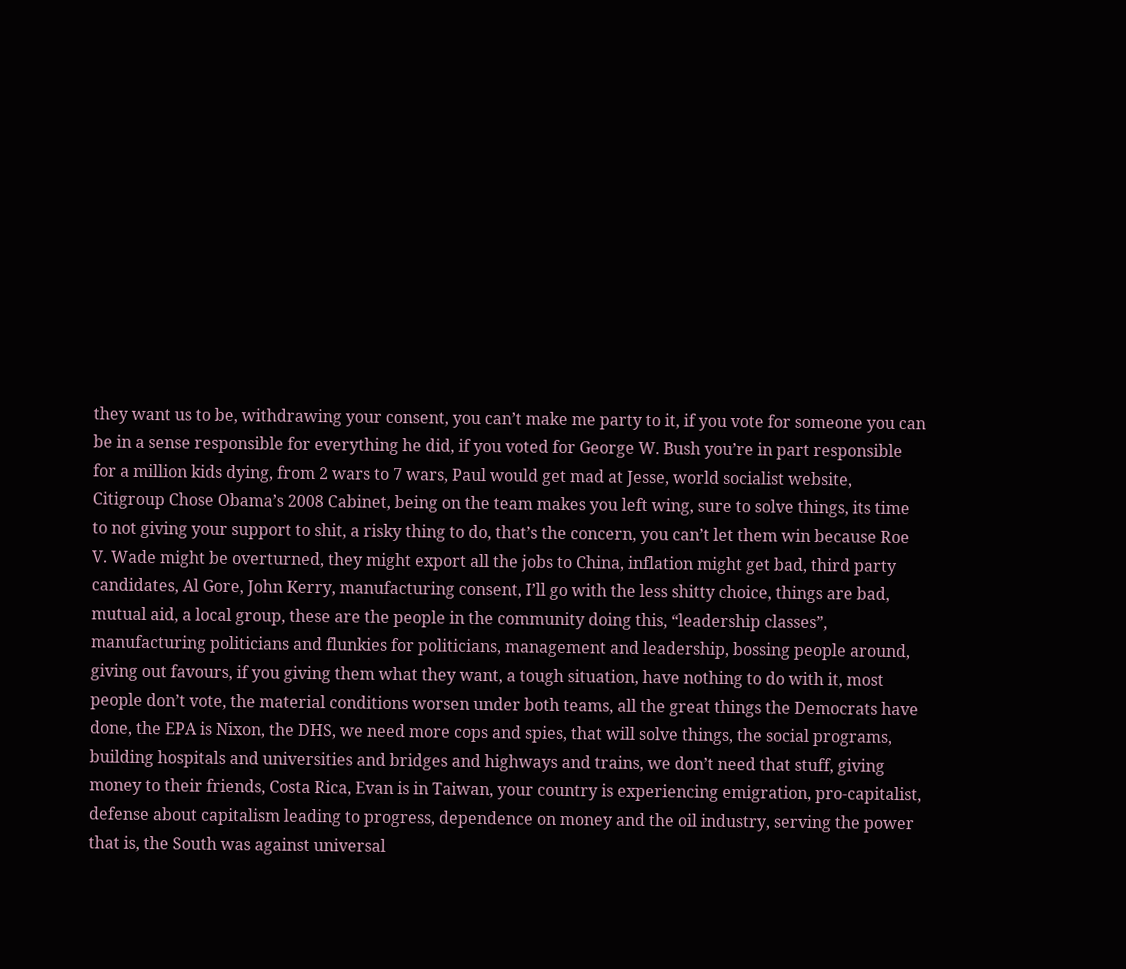they want us to be, withdrawing your consent, you can’t make me party to it, if you vote for someone you can be in a sense responsible for everything he did, if you voted for George W. Bush you’re in part responsible for a million kids dying, from 2 wars to 7 wars, Paul would get mad at Jesse, world socialist website, Citigroup Chose Obama’s 2008 Cabinet, being on the team makes you left wing, sure to solve things, its time to not giving your support to shit, a risky thing to do, that’s the concern, you can’t let them win because Roe V. Wade might be overturned, they might export all the jobs to China, inflation might get bad, third party candidates, Al Gore, John Kerry, manufacturing consent, I’ll go with the less shitty choice, things are bad, mutual aid, a local group, these are the people in the community doing this, “leadership classes”, manufacturing politicians and flunkies for politicians, management and leadership, bossing people around, giving out favours, if you giving them what they want, a tough situation, have nothing to do with it, most people don’t vote, the material conditions worsen under both teams, all the great things the Democrats have done, the EPA is Nixon, the DHS, we need more cops and spies, that will solve things, the social programs, building hospitals and universities and bridges and highways and trains, we don’t need that stuff, giving money to their friends, Costa Rica, Evan is in Taiwan, your country is experiencing emigration, pro-capitalist, defense about capitalism leading to progress, dependence on money and the oil industry, serving the power that is, the South was against universal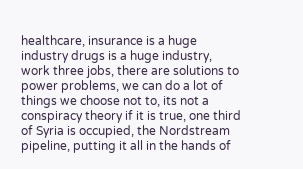healthcare, insurance is a huge industry drugs is a huge industry, work three jobs, there are solutions to power problems, we can do a lot of things we choose not to, its not a conspiracy theory if it is true, one third of Syria is occupied, the Nordstream pipeline, putting it all in the hands of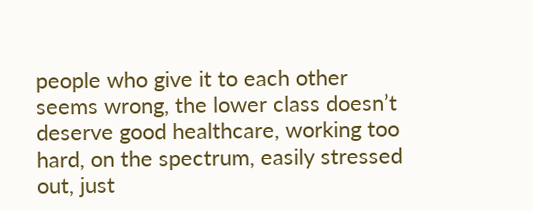people who give it to each other seems wrong, the lower class doesn’t deserve good healthcare, working too hard, on the spectrum, easily stressed out, just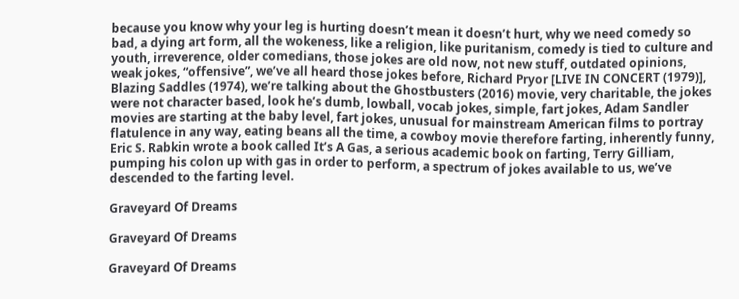because you know why your leg is hurting doesn’t mean it doesn’t hurt, why we need comedy so bad, a dying art form, all the wokeness, like a religion, like puritanism, comedy is tied to culture and youth, irreverence, older comedians, those jokes are old now, not new stuff, outdated opinions, weak jokes, “offensive”, we’ve all heard those jokes before, Richard Pryor [LIVE IN CONCERT (1979)], Blazing Saddles (1974), we’re talking about the Ghostbusters (2016) movie, very charitable, the jokes were not character based, look he’s dumb, lowball, vocab jokes, simple, fart jokes, Adam Sandler movies are starting at the baby level, fart jokes, unusual for mainstream American films to portray flatulence in any way, eating beans all the time, a cowboy movie therefore farting, inherently funny, Eric S. Rabkin wrote a book called It’s A Gas, a serious academic book on farting, Terry Gilliam, pumping his colon up with gas in order to perform, a spectrum of jokes available to us, we’ve descended to the farting level.

Graveyard Of Dreams

Graveyard Of Dreams

Graveyard Of Dreams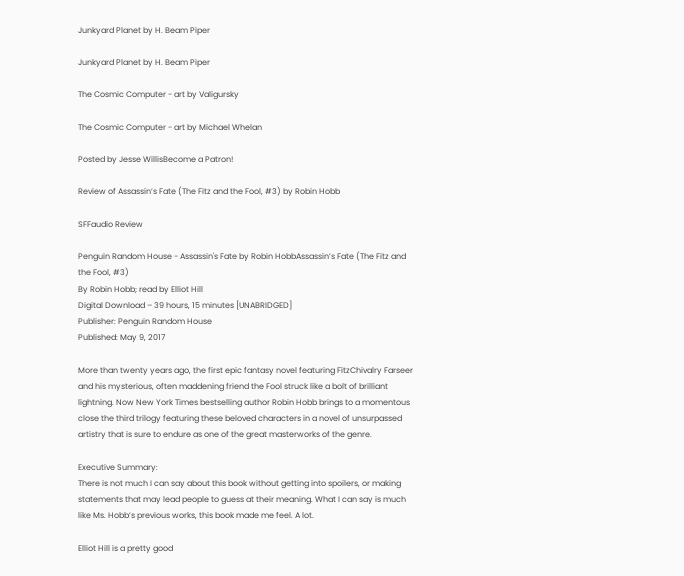Junkyard Planet by H. Beam Piper

Junkyard Planet by H. Beam Piper

The Cosmic Computer - art by Valigursky

The Cosmic Computer - art by Michael Whelan

Posted by Jesse WillisBecome a Patron!

Review of Assassin’s Fate (The Fitz and the Fool, #3) by Robin Hobb

SFFaudio Review

Penguin Random House - Assassin's Fate by Robin HobbAssassin’s Fate (The Fitz and the Fool, #3)
By Robin Hobb; read by Elliot Hill
Digital Download – 39 hours, 15 minutes [UNABRIDGED]
Publisher: Penguin Random House
Published: May 9, 2017

More than twenty years ago, the first epic fantasy novel featuring FitzChivalry Farseer and his mysterious, often maddening friend the Fool struck like a bolt of brilliant lightning. Now New York Times bestselling author Robin Hobb brings to a momentous close the third trilogy featuring these beloved characters in a novel of unsurpassed artistry that is sure to endure as one of the great masterworks of the genre.

Executive Summary:
There is not much I can say about this book without getting into spoilers, or making statements that may lead people to guess at their meaning. What I can say is much like Ms. Hobb’s previous works, this book made me feel. A lot.

Elliot Hill is a pretty good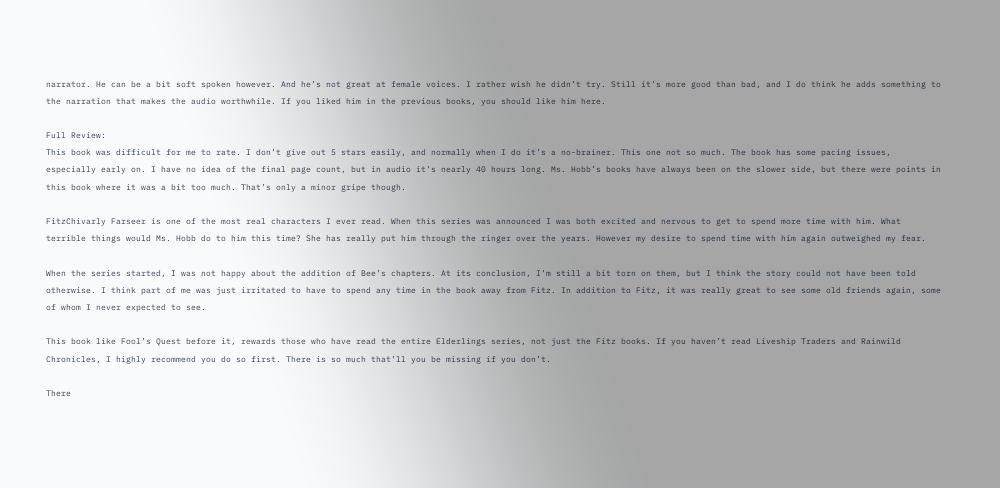narrator. He can be a bit soft spoken however. And he’s not great at female voices. I rather wish he didn’t try. Still it’s more good than bad, and I do think he adds something to the narration that makes the audio worthwhile. If you liked him in the previous books, you should like him here.

Full Review:
This book was difficult for me to rate. I don’t give out 5 stars easily, and normally when I do it’s a no-brainer. This one not so much. The book has some pacing issues, especially early on. I have no idea of the final page count, but in audio it’s nearly 40 hours long. Ms. Hobb’s books have always been on the slower side, but there were points in this book where it was a bit too much. That’s only a minor gripe though.

FitzChivarly Farseer is one of the most real characters I ever read. When this series was announced I was both excited and nervous to get to spend more time with him. What terrible things would Ms. Hobb do to him this time? She has really put him through the ringer over the years. However my desire to spend time with him again outweighed my fear.

When the series started, I was not happy about the addition of Bee’s chapters. At its conclusion, I’m still a bit torn on them, but I think the story could not have been told otherwise. I think part of me was just irritated to have to spend any time in the book away from Fitz. In addition to Fitz, it was really great to see some old friends again, some of whom I never expected to see.

This book like Fool’s Quest before it, rewards those who have read the entire Elderlings series, not just the Fitz books. If you haven’t read Liveship Traders and Rainwild Chronicles, I highly recommend you do so first. There is so much that’ll you be missing if you don’t.

There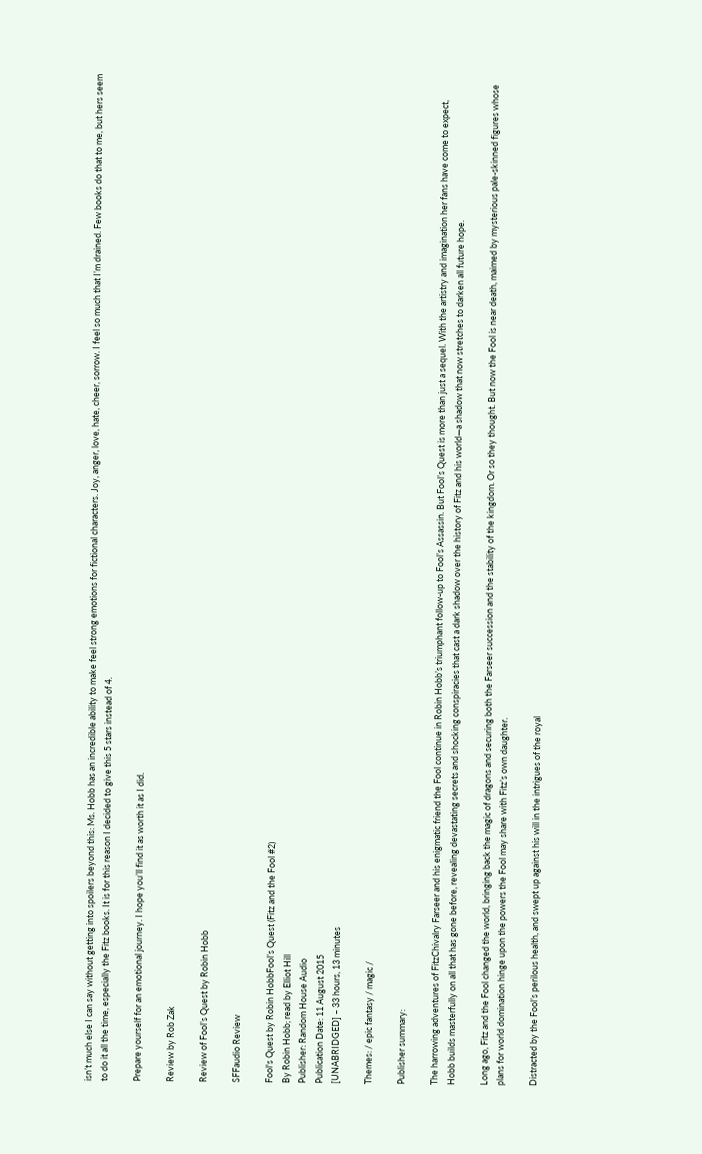isn’t much else I can say without getting into spoilers beyond this: Ms. Hobb has an incredible ability to make feel strong emotions for fictional characters. Joy, anger, love, hate, cheer, sorrow. I feel so much that I’m drained. Few books do that to me, but hers seem to do it all the time, especially the Fitz books. It is for this reason I decided to give this 5 stars instead of 4.

Prepare yourself for an emotional journey. I hope you’ll find it as worth it as I did.

Review by Rob Zak

Review of Fool’s Quest by Robin Hobb

SFFaudio Review

Fool's Quest by Robin HobbFool’s Quest (Fitz and the Fool #2)
By Robin Hobb; read by Elliot Hill
Publisher: Random House Audio
Publication Date: 11 August 2015
[UNABRIDGED] – 33 hours, 13 minutes

Themes: / epic fantasy / magic /

Publisher summary:

The harrowing adventures of FitzChivalry Farseer and his enigmatic friend the Fool continue in Robin Hobb’s triumphant follow-up to Fool’s Assassin. But Fool’s Quest is more than just a sequel. With the artistry and imagination her fans have come to expect, Hobb builds masterfully on all that has gone before, revealing devastating secrets and shocking conspiracies that cast a dark shadow over the history of Fitz and his world—a shadow that now stretches to darken all future hope.

Long ago, Fitz and the Fool changed the world, bringing back the magic of dragons and securing both the Farseer succession and the stability of the kingdom. Or so they thought. But now the Fool is near death, maimed by mysterious pale-skinned figures whose plans for world domination hinge upon the powers the Fool may share with Fitz’s own daughter.

Distracted by the Fool’s perilous health, and swept up against his will in the intrigues of the royal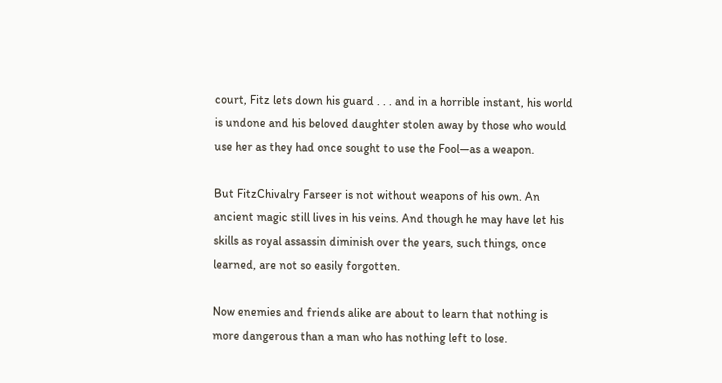court, Fitz lets down his guard . . . and in a horrible instant, his world is undone and his beloved daughter stolen away by those who would use her as they had once sought to use the Fool—as a weapon.

But FitzChivalry Farseer is not without weapons of his own. An ancient magic still lives in his veins. And though he may have let his skills as royal assassin diminish over the years, such things, once learned, are not so easily forgotten.

Now enemies and friends alike are about to learn that nothing is more dangerous than a man who has nothing left to lose.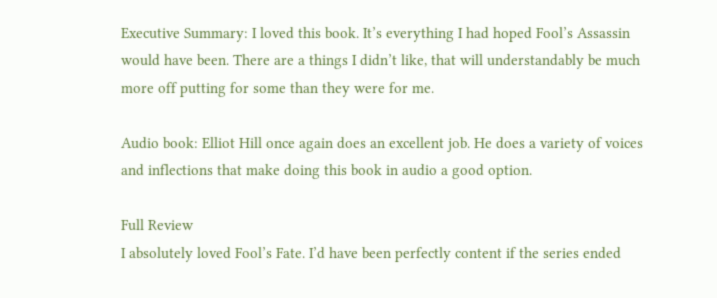Executive Summary: I loved this book. It’s everything I had hoped Fool’s Assassin would have been. There are a things I didn’t like, that will understandably be much more off putting for some than they were for me.

Audio book: Elliot Hill once again does an excellent job. He does a variety of voices and inflections that make doing this book in audio a good option.

Full Review
I absolutely loved Fool’s Fate. I’d have been perfectly content if the series ended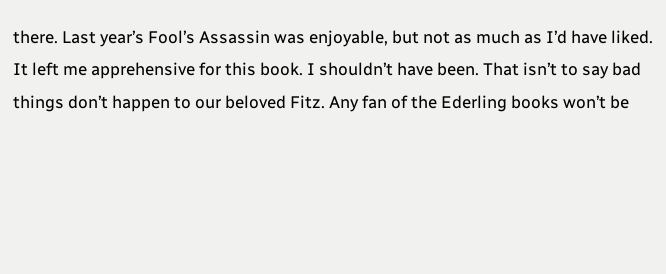there. Last year’s Fool’s Assassin was enjoyable, but not as much as I’d have liked. It left me apprehensive for this book. I shouldn’t have been. That isn’t to say bad things don’t happen to our beloved Fitz. Any fan of the Ederling books won’t be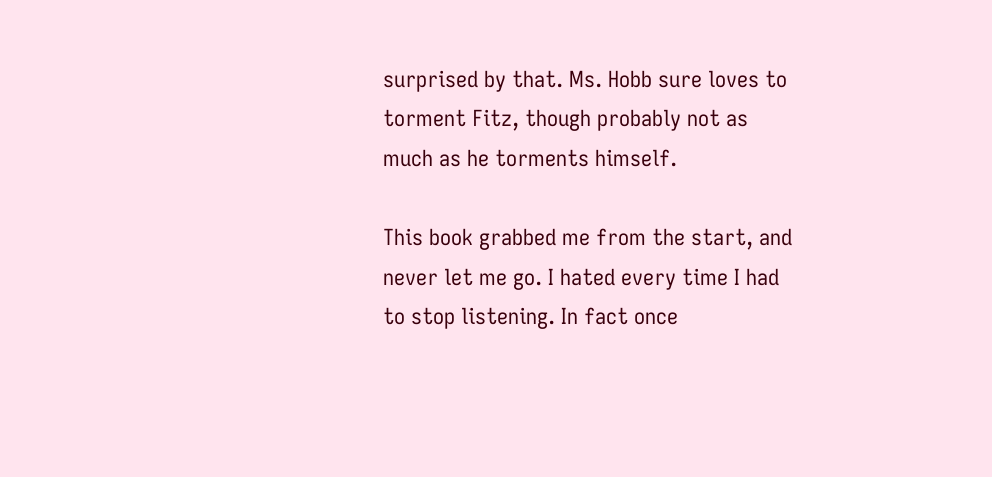surprised by that. Ms. Hobb sure loves to torment Fitz, though probably not as much as he torments himself.

This book grabbed me from the start, and never let me go. I hated every time I had to stop listening. In fact once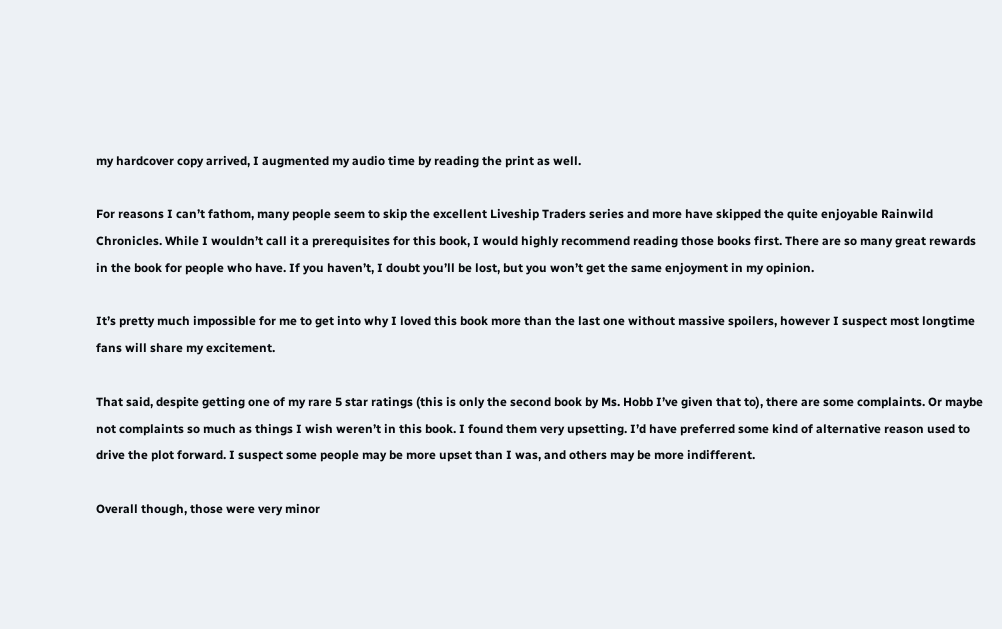my hardcover copy arrived, I augmented my audio time by reading the print as well.

For reasons I can’t fathom, many people seem to skip the excellent Liveship Traders series and more have skipped the quite enjoyable Rainwild Chronicles. While I wouldn’t call it a prerequisites for this book, I would highly recommend reading those books first. There are so many great rewards in the book for people who have. If you haven’t, I doubt you’ll be lost, but you won’t get the same enjoyment in my opinion.

It’s pretty much impossible for me to get into why I loved this book more than the last one without massive spoilers, however I suspect most longtime fans will share my excitement.

That said, despite getting one of my rare 5 star ratings (this is only the second book by Ms. Hobb I’ve given that to), there are some complaints. Or maybe not complaints so much as things I wish weren’t in this book. I found them very upsetting. I’d have preferred some kind of alternative reason used to drive the plot forward. I suspect some people may be more upset than I was, and others may be more indifferent.

Overall though, those were very minor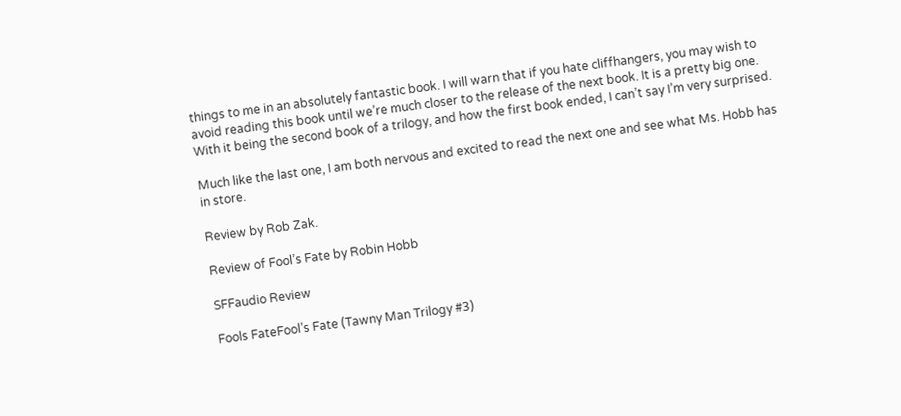things to me in an absolutely fantastic book. I will warn that if you hate cliffhangers, you may wish to avoid reading this book until we’re much closer to the release of the next book. It is a pretty big one. With it being the second book of a trilogy, and how the first book ended, I can’t say I’m very surprised.

Much like the last one, I am both nervous and excited to read the next one and see what Ms. Hobb has in store.

Review by Rob Zak.

Review of Fool’s Fate by Robin Hobb

SFFaudio Review

Fools FateFool’s Fate (Tawny Man Trilogy #3)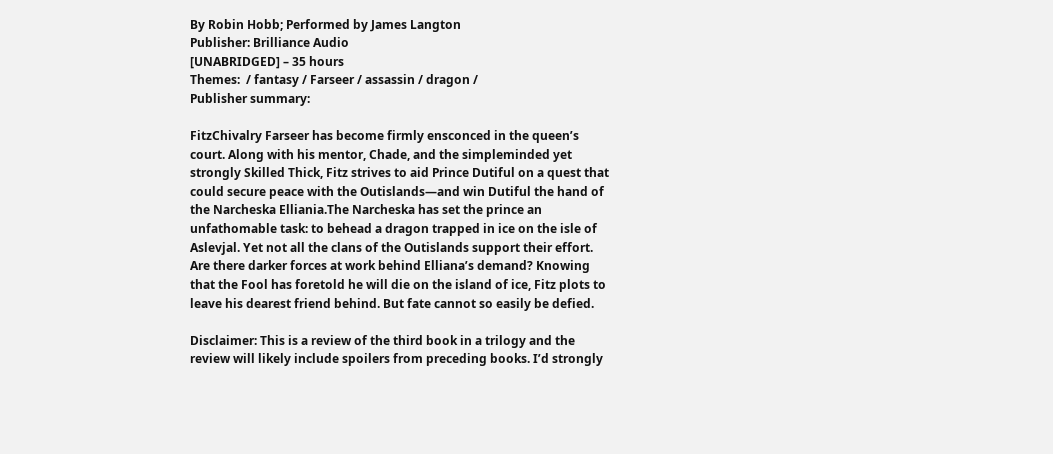By Robin Hobb; Performed by James Langton
Publisher: Brilliance Audio
[UNABRIDGED] – 35 hours
Themes:  / fantasy / Farseer / assassin / dragon /
Publisher summary:

FitzChivalry Farseer has become firmly ensconced in the queen’s court. Along with his mentor, Chade, and the simpleminded yet strongly Skilled Thick, Fitz strives to aid Prince Dutiful on a quest that could secure peace with the Outislands—and win Dutiful the hand of the Narcheska Elliania.The Narcheska has set the prince an unfathomable task: to behead a dragon trapped in ice on the isle of Aslevjal. Yet not all the clans of the Outislands support their effort. Are there darker forces at work behind Elliana’s demand? Knowing that the Fool has foretold he will die on the island of ice, Fitz plots to leave his dearest friend behind. But fate cannot so easily be defied.

Disclaimer: This is a review of the third book in a trilogy and the review will likely include spoilers from preceding books. I’d strongly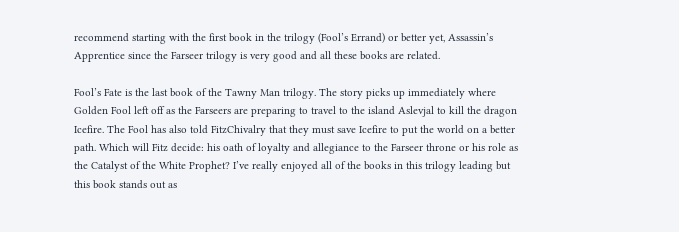recommend starting with the first book in the trilogy (Fool’s Errand) or better yet, Assassin’s Apprentice since the Farseer trilogy is very good and all these books are related.

Fool’s Fate is the last book of the Tawny Man trilogy. The story picks up immediately where Golden Fool left off as the Farseers are preparing to travel to the island Aslevjal to kill the dragon Icefire. The Fool has also told FitzChivalry that they must save Icefire to put the world on a better path. Which will Fitz decide: his oath of loyalty and allegiance to the Farseer throne or his role as the Catalyst of the White Prophet? I’ve really enjoyed all of the books in this trilogy leading but this book stands out as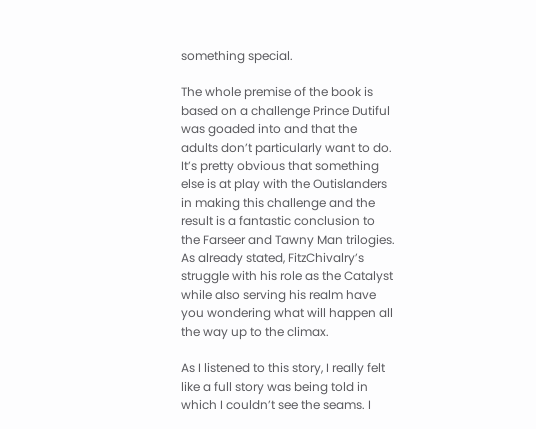something special.

The whole premise of the book is based on a challenge Prince Dutiful was goaded into and that the adults don’t particularly want to do. It’s pretty obvious that something else is at play with the Outislanders in making this challenge and the result is a fantastic conclusion to the Farseer and Tawny Man trilogies. As already stated, FitzChivalry’s struggle with his role as the Catalyst while also serving his realm have you wondering what will happen all the way up to the climax.

As I listened to this story, I really felt like a full story was being told in which I couldn’t see the seams. I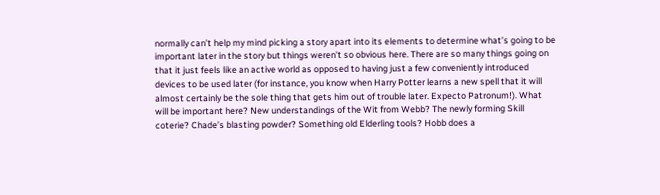normally can’t help my mind picking a story apart into its elements to determine what’s going to be important later in the story but things weren’t so obvious here. There are so many things going on that it just feels like an active world as opposed to having just a few conveniently introduced devices to be used later (for instance, you know when Harry Potter learns a new spell that it will almost certainly be the sole thing that gets him out of trouble later. Expecto Patronum!). What will be important here? New understandings of the Wit from Webb? The newly forming Skill coterie? Chade’s blasting powder? Something old Elderling tools? Hobb does a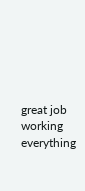great job working everything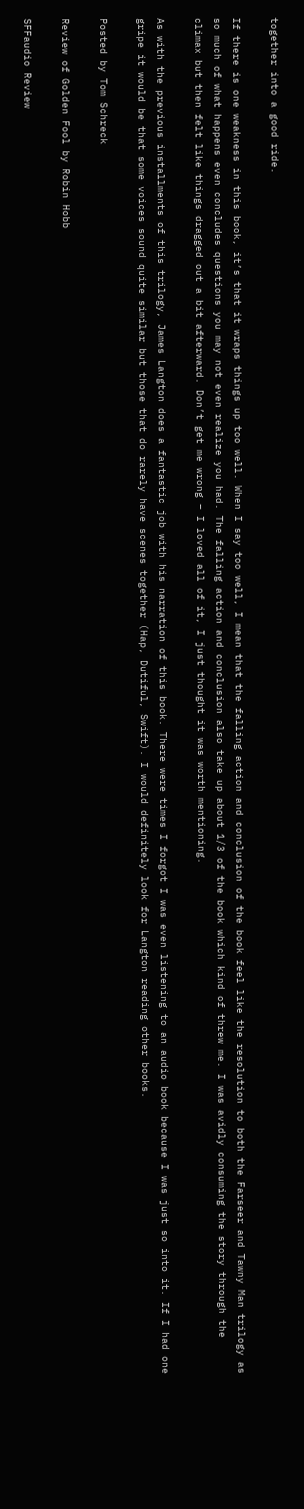together into a good ride.

If there is one weakness in this book, it’s that it wraps things up too well. When I say too well, I mean that the falling action and conclusion of the book feel like the resolution to both the Farseer and Tawny Man trilogy as so much of what happens even concludes questions you may not even realize you had. The falling action and conclusion also take up about 1/3 of the book which kind of threw me. I was avidly consuming the story through the climax but then felt like things dragged out a bit afterward. Don’t get me wrong – I loved all of it, I just thought it was worth mentioning.

As with the previous installments of this trilogy, James Langton does a fantastic job with his narration of this book. There were times I forgot I was even listening to an audio book because I was just so into it. If I had one gripe it would be that some voices sound quite similar but those that do rarely have scenes together (Hap, Dutiful, Swift). I would definitely look for Langton reading other books.

Posted by Tom Schreck

Review of Golden Fool by Robin Hobb

SFFaudio Review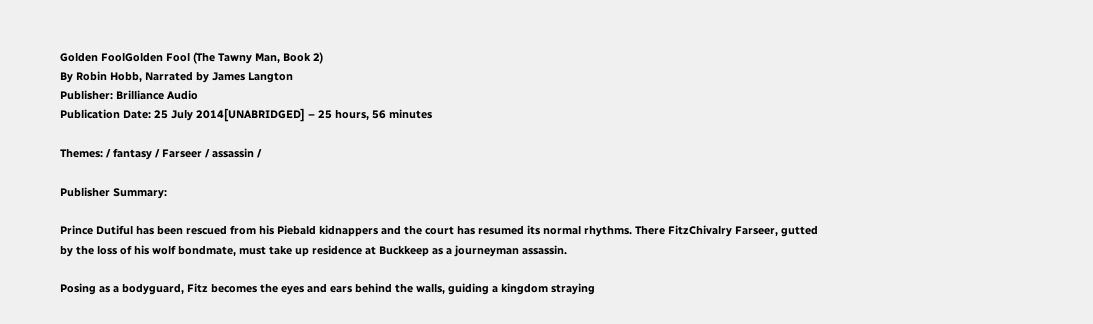Golden FoolGolden Fool (The Tawny Man, Book 2)
By Robin Hobb, Narrated by James Langton
Publisher: Brilliance Audio
Publication Date: 25 July 2014[UNABRIDGED] – 25 hours, 56 minutes

Themes: / fantasy / Farseer / assassin /

Publisher Summary:

Prince Dutiful has been rescued from his Piebald kidnappers and the court has resumed its normal rhythms. There FitzChivalry Farseer, gutted by the loss of his wolf bondmate, must take up residence at Buckkeep as a journeyman assassin.

Posing as a bodyguard, Fitz becomes the eyes and ears behind the walls, guiding a kingdom straying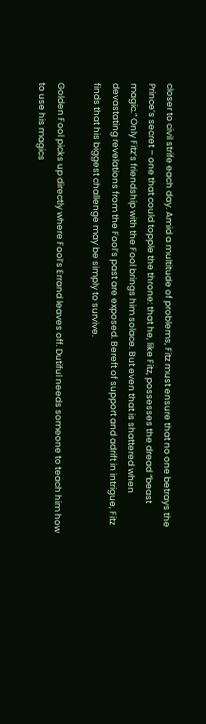closer to civil strife each day. Amid a multitude of problems, Fitz must ensure that no one betrays the Prince’s secret – one that could topple the throne: that he, like Fitz, possesses the dread “beast magic.” Only Fitz’s friendship with the Fool brings him solace. But even that is shattered when devastating revelations from the Fool’s past are exposed. Bereft of support and adrift in intrigue, Fitz finds that his biggest challenge may be simply to survive.

Golden Fool picks up directly where Fool’s Errand leaves off. Dutiful needs someone to teach him how to use his magics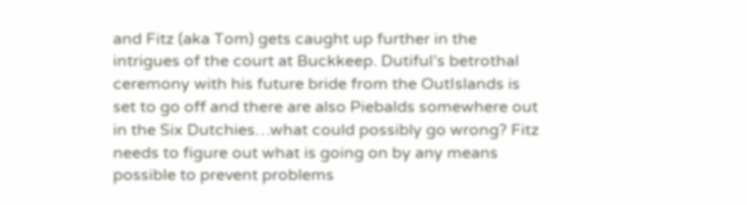and Fitz (aka Tom) gets caught up further in the intrigues of the court at Buckkeep. Dutiful’s betrothal ceremony with his future bride from the OutIslands is set to go off and there are also Piebalds somewhere out in the Six Dutchies…what could possibly go wrong? Fitz needs to figure out what is going on by any means possible to prevent problems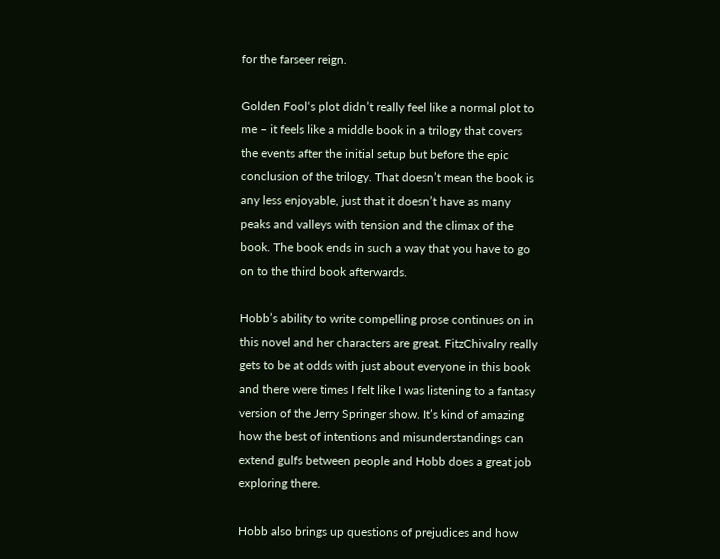for the farseer reign.

Golden Fool‘s plot didn’t really feel like a normal plot to me – it feels like a middle book in a trilogy that covers the events after the initial setup but before the epic conclusion of the trilogy. That doesn’t mean the book is any less enjoyable, just that it doesn’t have as many peaks and valleys with tension and the climax of the book. The book ends in such a way that you have to go on to the third book afterwards.

Hobb’s ability to write compelling prose continues on in this novel and her characters are great. FitzChivalry really gets to be at odds with just about everyone in this book and there were times I felt like I was listening to a fantasy version of the Jerry Springer show. It’s kind of amazing how the best of intentions and misunderstandings can extend gulfs between people and Hobb does a great job exploring there.

Hobb also brings up questions of prejudices and how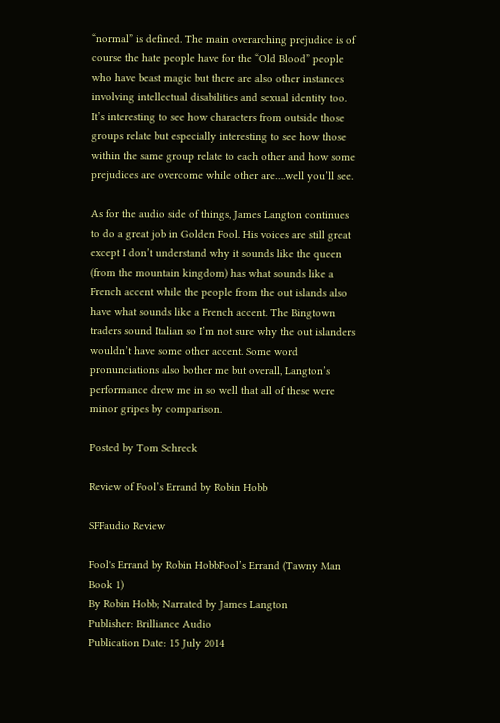“normal” is defined. The main overarching prejudice is of course the hate people have for the “Old Blood” people who have beast magic but there are also other instances involving intellectual disabilities and sexual identity too. It’s interesting to see how characters from outside those groups relate but especially interesting to see how those within the same group relate to each other and how some prejudices are overcome while other are….well you’ll see.

As for the audio side of things, James Langton continues to do a great job in Golden Fool. His voices are still great except I don’t understand why it sounds like the queen (from the mountain kingdom) has what sounds like a French accent while the people from the out islands also have what sounds like a French accent. The Bingtown traders sound Italian so I’m not sure why the out islanders wouldn’t have some other accent. Some word pronunciations also bother me but overall, Langton’s performance drew me in so well that all of these were minor gripes by comparison.

Posted by Tom Schreck

Review of Fool’s Errand by Robin Hobb

SFFaudio Review

Fool's Errand by Robin HobbFool’s Errand (Tawny Man Book 1)
By Robin Hobb; Narrated by James Langton
Publisher: Brilliance Audio
Publication Date: 15 July 2014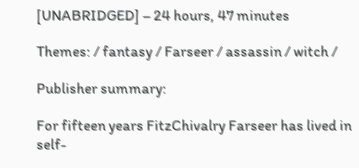[UNABRIDGED] – 24 hours, 47 minutes

Themes: / fantasy / Farseer / assassin / witch /

Publisher summary:

For fifteen years FitzChivalry Farseer has lived in self-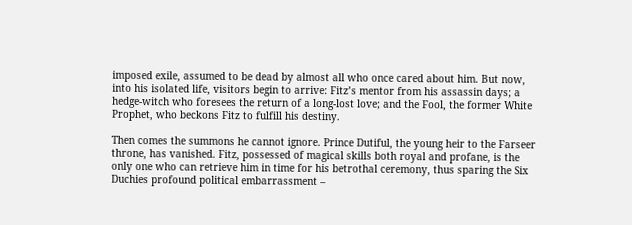imposed exile, assumed to be dead by almost all who once cared about him. But now, into his isolated life, visitors begin to arrive: Fitz’s mentor from his assassin days; a hedge-witch who foresees the return of a long-lost love; and the Fool, the former White Prophet, who beckons Fitz to fulfill his destiny.

Then comes the summons he cannot ignore. Prince Dutiful, the young heir to the Farseer throne, has vanished. Fitz, possessed of magical skills both royal and profane, is the only one who can retrieve him in time for his betrothal ceremony, thus sparing the Six Duchies profound political embarrassment –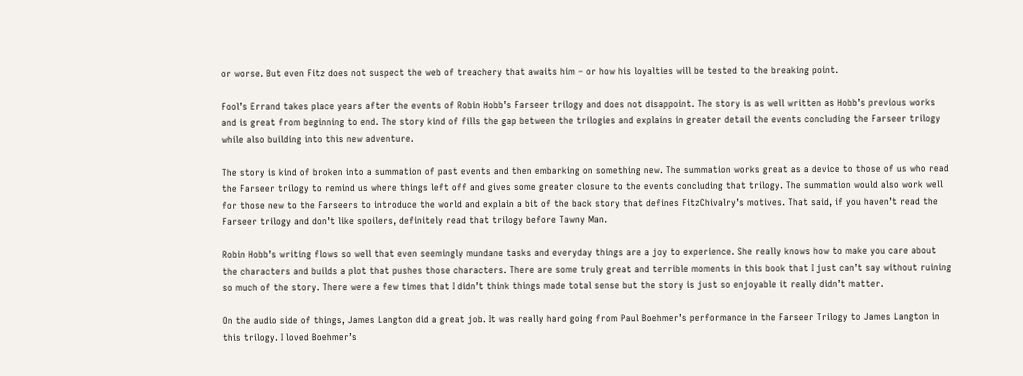or worse. But even Fitz does not suspect the web of treachery that awaits him – or how his loyalties will be tested to the breaking point.

Fool’s Errand takes place years after the events of Robin Hobb’s Farseer trilogy and does not disappoint. The story is as well written as Hobb’s previous works and is great from beginning to end. The story kind of fills the gap between the trilogies and explains in greater detail the events concluding the Farseer trilogy while also building into this new adventure.

The story is kind of broken into a summation of past events and then embarking on something new. The summation works great as a device to those of us who read the Farseer trilogy to remind us where things left off and gives some greater closure to the events concluding that trilogy. The summation would also work well for those new to the Farseers to introduce the world and explain a bit of the back story that defines FitzChivalry’s motives. That said, if you haven’t read the Farseer trilogy and don’t like spoilers, definitely read that trilogy before Tawny Man.

Robin Hobb’s writing flows so well that even seemingly mundane tasks and everyday things are a joy to experience. She really knows how to make you care about the characters and builds a plot that pushes those characters. There are some truly great and terrible moments in this book that I just can’t say without ruining so much of the story. There were a few times that I didn’t think things made total sense but the story is just so enjoyable it really didn’t matter.

On the audio side of things, James Langton did a great job. It was really hard going from Paul Boehmer’s performance in the Farseer Trilogy to James Langton in this trilogy. I loved Boehmer’s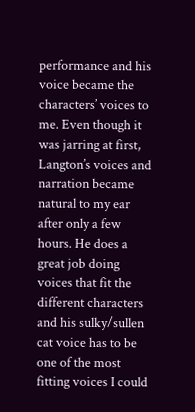performance and his voice became the characters’ voices to me. Even though it was jarring at first, Langton’s voices and narration became natural to my ear after only a few hours. He does a great job doing voices that fit the different characters and his sulky/sullen cat voice has to be one of the most fitting voices I could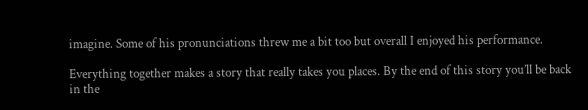imagine. Some of his pronunciations threw me a bit too but overall I enjoyed his performance.

Everything together makes a story that really takes you places. By the end of this story you’ll be back in the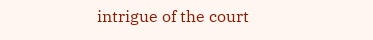intrigue of the court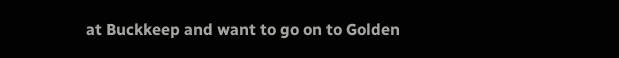at Buckkeep and want to go on to Golden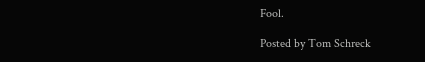Fool.

Posted by Tom Schreck